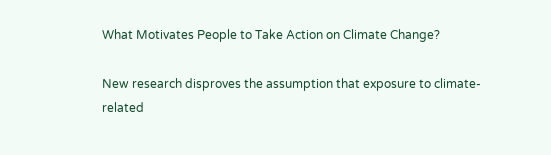What Motivates People to Take Action on Climate Change?

New research disproves the assumption that exposure to climate-related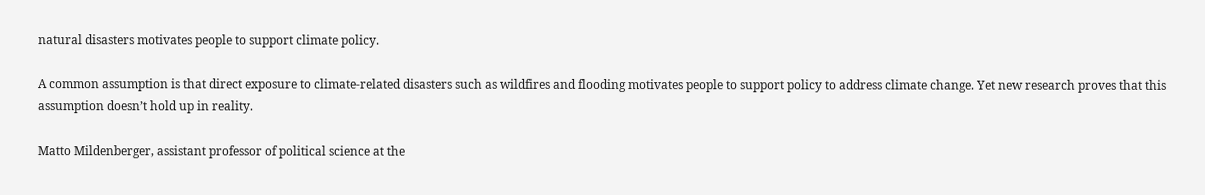natural disasters motivates people to support climate policy.

A common assumption is that direct exposure to climate-related disasters such as wildfires and flooding motivates people to support policy to address climate change. Yet new research proves that this assumption doesn’t hold up in reality.

Matto Mildenberger, assistant professor of political science at the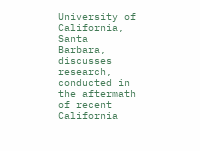University of California, Santa Barbara, discusses research, conducted in the aftermath of recent California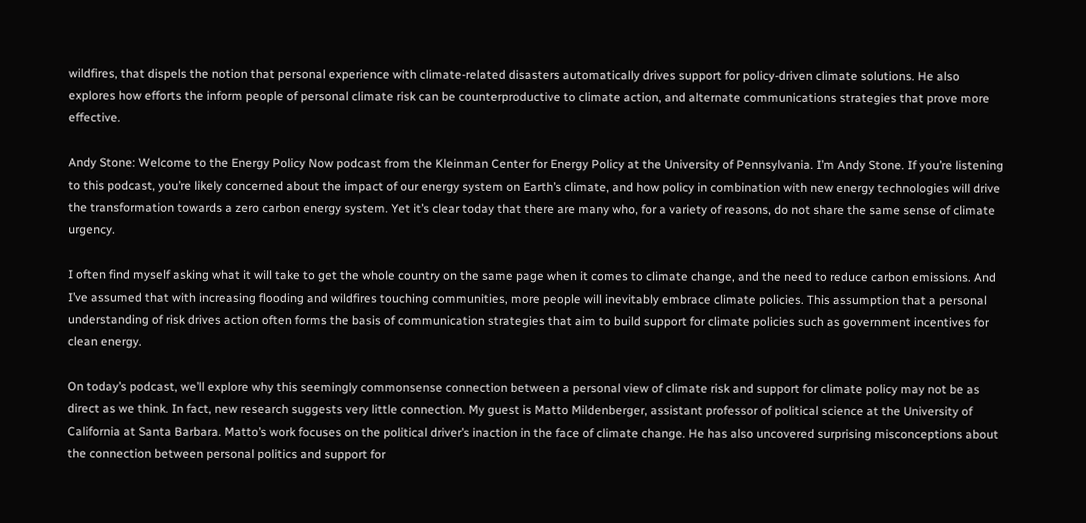wildfires, that dispels the notion that personal experience with climate-related disasters automatically drives support for policy-driven climate solutions. He also explores how efforts the inform people of personal climate risk can be counterproductive to climate action, and alternate communications strategies that prove more effective.

Andy Stone: Welcome to the Energy Policy Now podcast from the Kleinman Center for Energy Policy at the University of Pennsylvania. I’m Andy Stone. If you’re listening to this podcast, you’re likely concerned about the impact of our energy system on Earth’s climate, and how policy in combination with new energy technologies will drive the transformation towards a zero carbon energy system. Yet it’s clear today that there are many who, for a variety of reasons, do not share the same sense of climate urgency.

I often find myself asking what it will take to get the whole country on the same page when it comes to climate change, and the need to reduce carbon emissions. And I’ve assumed that with increasing flooding and wildfires touching communities, more people will inevitably embrace climate policies. This assumption that a personal understanding of risk drives action often forms the basis of communication strategies that aim to build support for climate policies such as government incentives for clean energy.

On today’s podcast, we’ll explore why this seemingly commonsense connection between a personal view of climate risk and support for climate policy may not be as direct as we think. In fact, new research suggests very little connection. My guest is Matto Mildenberger, assistant professor of political science at the University of California at Santa Barbara. Matto’s work focuses on the political driver’s inaction in the face of climate change. He has also uncovered surprising misconceptions about the connection between personal politics and support for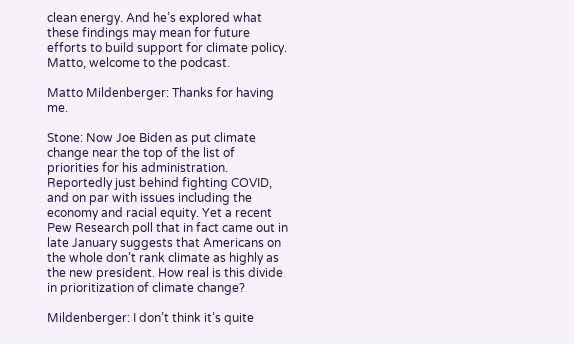clean energy. And he’s explored what these findings may mean for future efforts to build support for climate policy. Matto, welcome to the podcast.

Matto Mildenberger: Thanks for having me.

Stone: Now Joe Biden as put climate change near the top of the list of priorities for his administration. Reportedly just behind fighting COVID, and on par with issues including the economy and racial equity. Yet a recent Pew Research poll that in fact came out in late January suggests that Americans on the whole don’t rank climate as highly as the new president. How real is this divide in prioritization of climate change?

Mildenberger: I don’t think it’s quite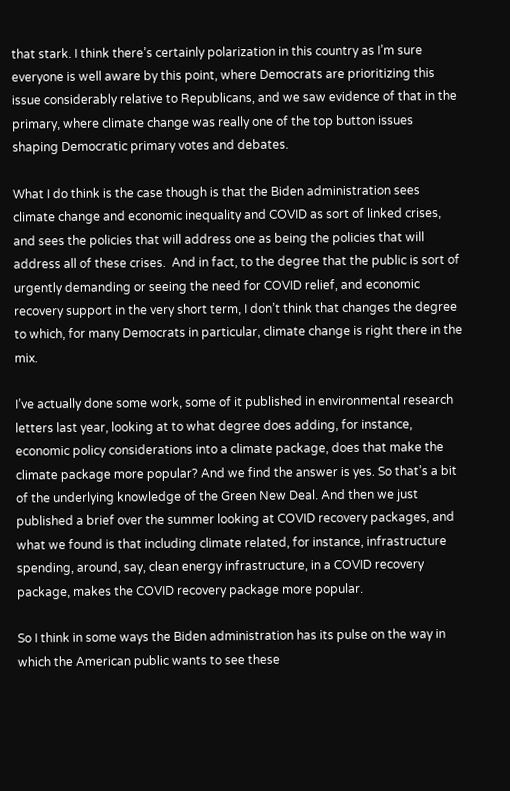that stark. I think there’s certainly polarization in this country as I’m sure everyone is well aware by this point, where Democrats are prioritizing this issue considerably relative to Republicans, and we saw evidence of that in the primary, where climate change was really one of the top button issues shaping Democratic primary votes and debates.

What I do think is the case though is that the Biden administration sees climate change and economic inequality and COVID as sort of linked crises, and sees the policies that will address one as being the policies that will address all of these crises.  And in fact, to the degree that the public is sort of urgently demanding or seeing the need for COVID relief, and economic recovery support in the very short term, I don’t think that changes the degree to which, for many Democrats in particular, climate change is right there in the mix.

I’ve actually done some work, some of it published in environmental research letters last year, looking at to what degree does adding, for instance, economic policy considerations into a climate package, does that make the climate package more popular? And we find the answer is yes. So that’s a bit of the underlying knowledge of the Green New Deal. And then we just published a brief over the summer looking at COVID recovery packages, and what we found is that including climate related, for instance, infrastructure spending, around, say, clean energy infrastructure, in a COVID recovery package, makes the COVID recovery package more popular.

So I think in some ways the Biden administration has its pulse on the way in which the American public wants to see these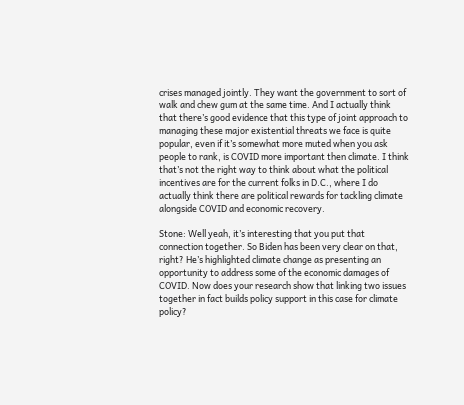crises managed jointly. They want the government to sort of walk and chew gum at the same time. And I actually think that there’s good evidence that this type of joint approach to managing these major existential threats we face is quite popular, even if it’s somewhat more muted when you ask people to rank, is COVID more important then climate. I think that’s not the right way to think about what the political incentives are for the current folks in D.C., where I do actually think there are political rewards for tackling climate alongside COVID and economic recovery.

Stone: Well yeah, it’s interesting that you put that connection together. So Biden has been very clear on that, right? He’s highlighted climate change as presenting an opportunity to address some of the economic damages of COVID. Now does your research show that linking two issues together in fact builds policy support in this case for climate policy?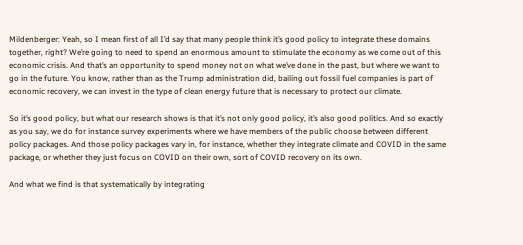Mildenberger: Yeah, so I mean first of all I’d say that many people think it’s good policy to integrate these domains together, right? We’re going to need to spend an enormous amount to stimulate the economy as we come out of this economic crisis. And that’s an opportunity to spend money not on what we’ve done in the past, but where we want to go in the future. You know, rather than as the Trump administration did, bailing out fossil fuel companies is part of economic recovery, we can invest in the type of clean energy future that is necessary to protect our climate.

So it’s good policy, but what our research shows is that it’s not only good policy, it’s also good politics. And so exactly as you say, we do for instance survey experiments where we have members of the public choose between different policy packages. And those policy packages vary in, for instance, whether they integrate climate and COVID in the same package, or whether they just focus on COVID on their own, sort of COVID recovery on its own.

And what we find is that systematically by integrating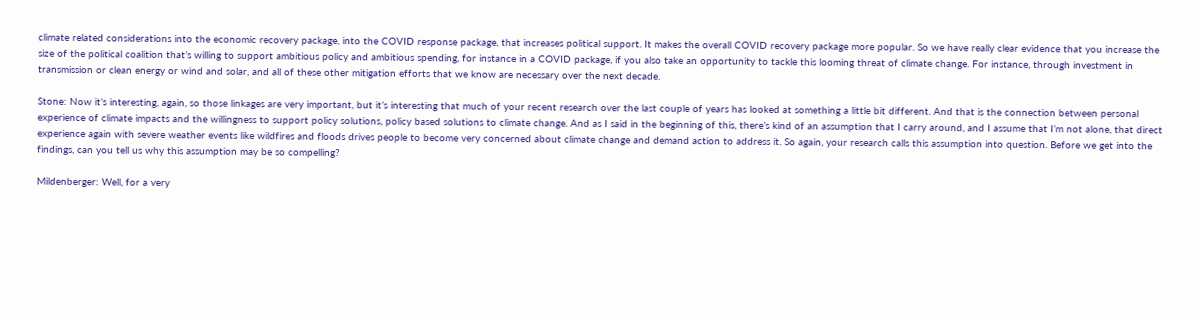climate related considerations into the economic recovery package, into the COVID response package, that increases political support. It makes the overall COVID recovery package more popular. So we have really clear evidence that you increase the size of the political coalition that’s willing to support ambitious policy and ambitious spending, for instance in a COVID package, if you also take an opportunity to tackle this looming threat of climate change. For instance, through investment in transmission or clean energy or wind and solar, and all of these other mitigation efforts that we know are necessary over the next decade.

Stone: Now it’s interesting, again, so those linkages are very important, but it’s interesting that much of your recent research over the last couple of years has looked at something a little bit different. And that is the connection between personal experience of climate impacts and the willingness to support policy solutions, policy based solutions to climate change. And as I said in the beginning of this, there’s kind of an assumption that I carry around, and I assume that I’m not alone, that direct experience again with severe weather events like wildfires and floods drives people to become very concerned about climate change and demand action to address it. So again, your research calls this assumption into question. Before we get into the findings, can you tell us why this assumption may be so compelling?

Mildenberger: Well, for a very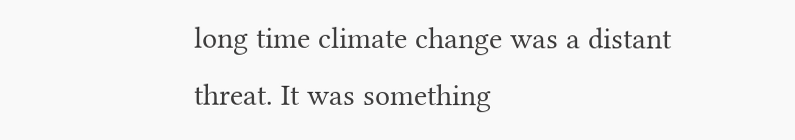long time climate change was a distant threat. It was something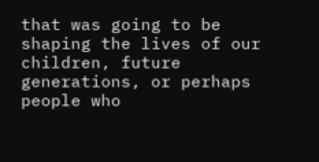that was going to be shaping the lives of our children, future generations, or perhaps people who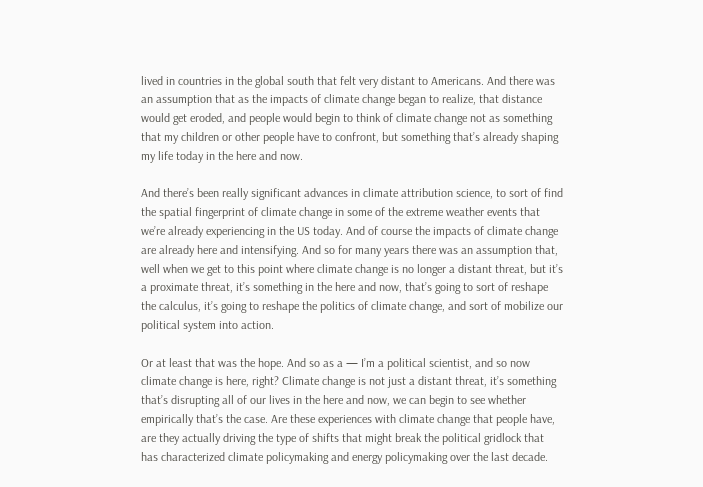lived in countries in the global south that felt very distant to Americans. And there was an assumption that as the impacts of climate change began to realize, that distance would get eroded, and people would begin to think of climate change not as something that my children or other people have to confront, but something that’s already shaping my life today in the here and now.

And there’s been really significant advances in climate attribution science, to sort of find the spatial fingerprint of climate change in some of the extreme weather events that we’re already experiencing in the US today. And of course the impacts of climate change are already here and intensifying. And so for many years there was an assumption that, well when we get to this point where climate change is no longer a distant threat, but it’s a proximate threat, it’s something in the here and now, that’s going to sort of reshape the calculus, it’s going to reshape the politics of climate change, and sort of mobilize our political system into action.

Or at least that was the hope. And so as a — I’m a political scientist, and so now climate change is here, right? Climate change is not just a distant threat, it’s something that’s disrupting all of our lives in the here and now, we can begin to see whether empirically that’s the case. Are these experiences with climate change that people have, are they actually driving the type of shifts that might break the political gridlock that has characterized climate policymaking and energy policymaking over the last decade.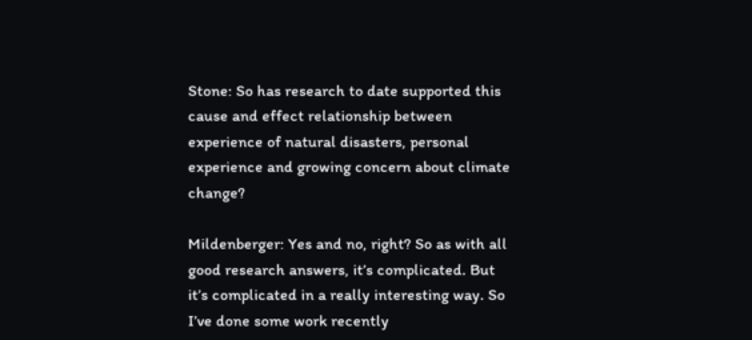Stone: So has research to date supported this cause and effect relationship between experience of natural disasters, personal experience and growing concern about climate change?

Mildenberger: Yes and no, right? So as with all good research answers, it’s complicated. But it’s complicated in a really interesting way. So I’ve done some work recently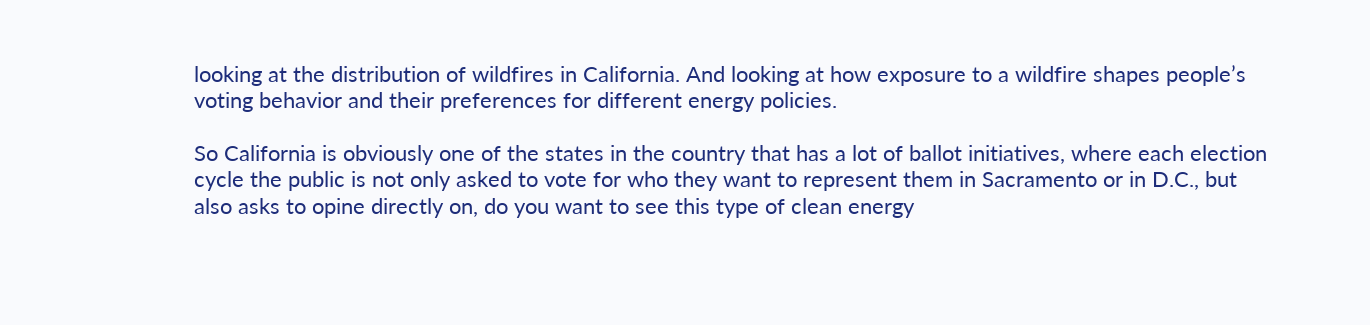looking at the distribution of wildfires in California. And looking at how exposure to a wildfire shapes people’s voting behavior and their preferences for different energy policies.

So California is obviously one of the states in the country that has a lot of ballot initiatives, where each election cycle the public is not only asked to vote for who they want to represent them in Sacramento or in D.C., but also asks to opine directly on, do you want to see this type of clean energy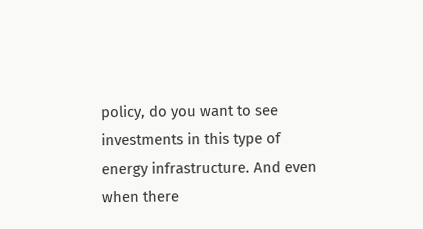policy, do you want to see investments in this type of energy infrastructure. And even when there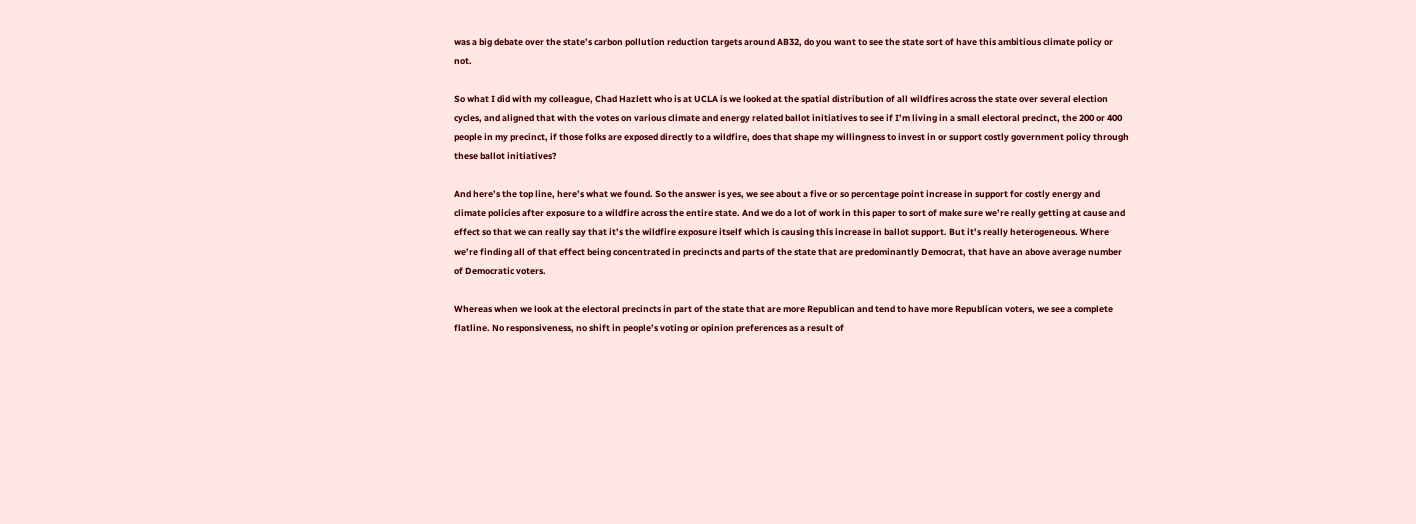was a big debate over the state’s carbon pollution reduction targets around AB32, do you want to see the state sort of have this ambitious climate policy or not.

So what I did with my colleague, Chad Hazlett who is at UCLA is we looked at the spatial distribution of all wildfires across the state over several election cycles, and aligned that with the votes on various climate and energy related ballot initiatives to see if I’m living in a small electoral precinct, the 200 or 400 people in my precinct, if those folks are exposed directly to a wildfire, does that shape my willingness to invest in or support costly government policy through these ballot initiatives?

And here’s the top line, here’s what we found. So the answer is yes, we see about a five or so percentage point increase in support for costly energy and climate policies after exposure to a wildfire across the entire state. And we do a lot of work in this paper to sort of make sure we’re really getting at cause and effect so that we can really say that it’s the wildfire exposure itself which is causing this increase in ballot support. But it’s really heterogeneous. Where we’re finding all of that effect being concentrated in precincts and parts of the state that are predominantly Democrat, that have an above average number of Democratic voters.

Whereas when we look at the electoral precincts in part of the state that are more Republican and tend to have more Republican voters, we see a complete flatline. No responsiveness, no shift in people’s voting or opinion preferences as a result of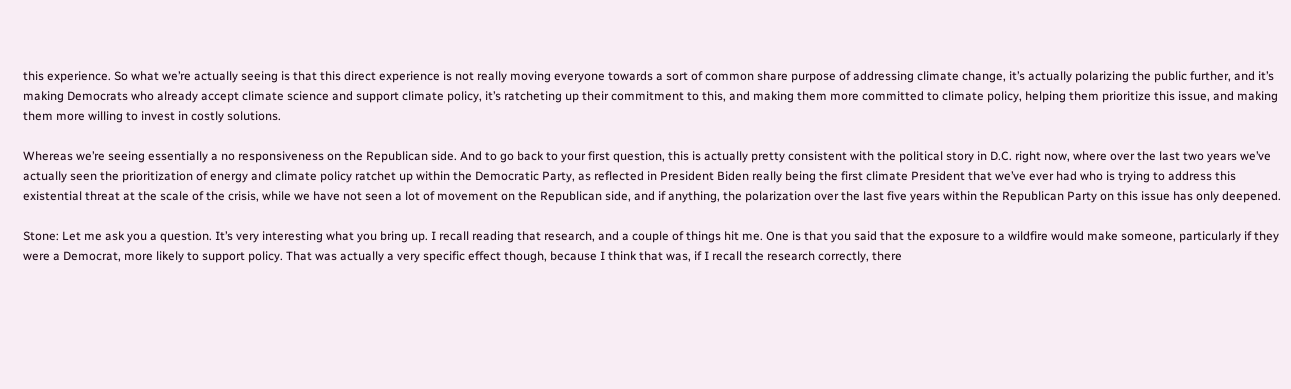this experience. So what we’re actually seeing is that this direct experience is not really moving everyone towards a sort of common share purpose of addressing climate change, it’s actually polarizing the public further, and it’s making Democrats who already accept climate science and support climate policy, it’s ratcheting up their commitment to this, and making them more committed to climate policy, helping them prioritize this issue, and making them more willing to invest in costly solutions.

Whereas we’re seeing essentially a no responsiveness on the Republican side. And to go back to your first question, this is actually pretty consistent with the political story in D.C. right now, where over the last two years we’ve actually seen the prioritization of energy and climate policy ratchet up within the Democratic Party, as reflected in President Biden really being the first climate President that we’ve ever had who is trying to address this existential threat at the scale of the crisis, while we have not seen a lot of movement on the Republican side, and if anything, the polarization over the last five years within the Republican Party on this issue has only deepened.

Stone: Let me ask you a question. It’s very interesting what you bring up. I recall reading that research, and a couple of things hit me. One is that you said that the exposure to a wildfire would make someone, particularly if they were a Democrat, more likely to support policy. That was actually a very specific effect though, because I think that was, if I recall the research correctly, there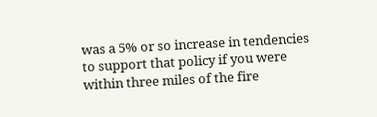was a 5% or so increase in tendencies to support that policy if you were within three miles of the fire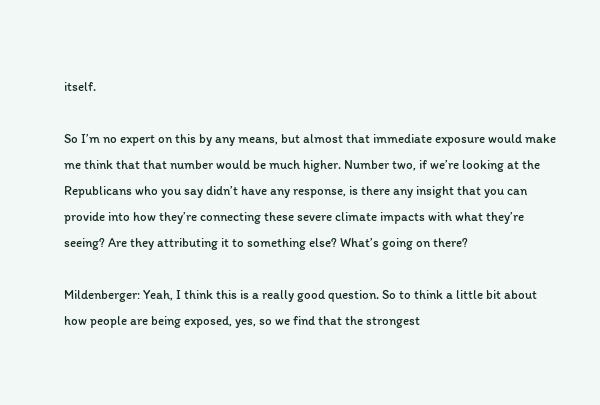itself.

So I’m no expert on this by any means, but almost that immediate exposure would make me think that that number would be much higher. Number two, if we’re looking at the Republicans who you say didn’t have any response, is there any insight that you can provide into how they’re connecting these severe climate impacts with what they’re seeing? Are they attributing it to something else? What’s going on there?

Mildenberger: Yeah, I think this is a really good question. So to think a little bit about how people are being exposed, yes, so we find that the strongest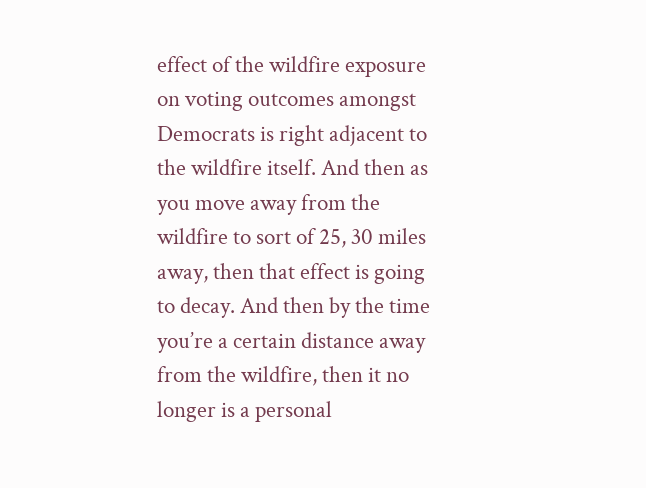effect of the wildfire exposure on voting outcomes amongst Democrats is right adjacent to the wildfire itself. And then as you move away from the wildfire to sort of 25, 30 miles away, then that effect is going to decay. And then by the time you’re a certain distance away from the wildfire, then it no longer is a personal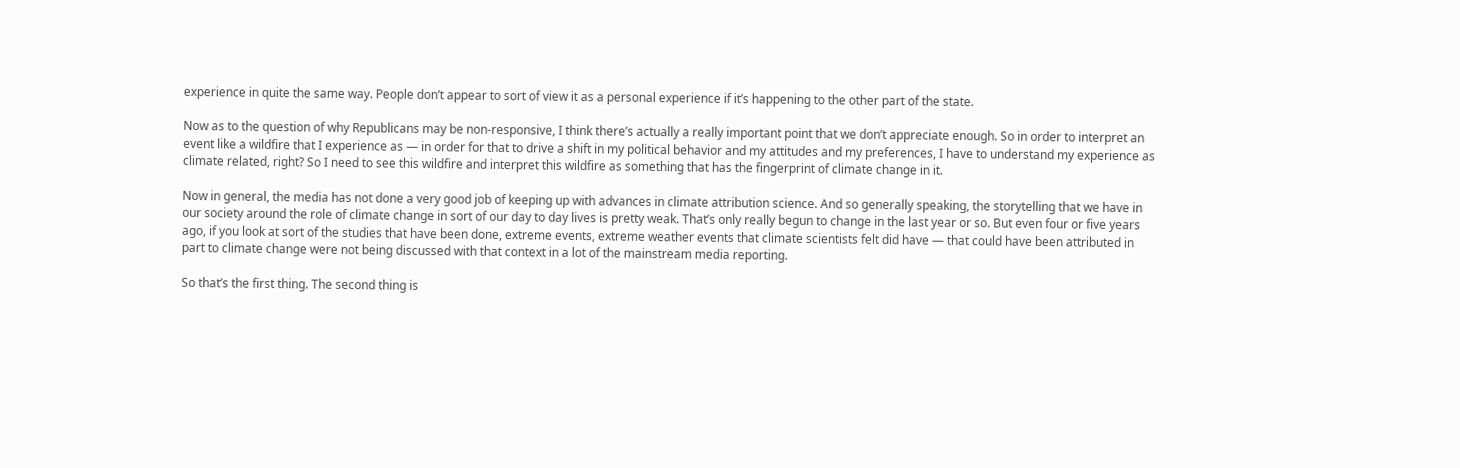experience in quite the same way. People don’t appear to sort of view it as a personal experience if it’s happening to the other part of the state.

Now as to the question of why Republicans may be non-responsive, I think there’s actually a really important point that we don’t appreciate enough. So in order to interpret an event like a wildfire that I experience as — in order for that to drive a shift in my political behavior and my attitudes and my preferences, I have to understand my experience as climate related, right? So I need to see this wildfire and interpret this wildfire as something that has the fingerprint of climate change in it.

Now in general, the media has not done a very good job of keeping up with advances in climate attribution science. And so generally speaking, the storytelling that we have in our society around the role of climate change in sort of our day to day lives is pretty weak. That’s only really begun to change in the last year or so. But even four or five years ago, if you look at sort of the studies that have been done, extreme events, extreme weather events that climate scientists felt did have — that could have been attributed in part to climate change were not being discussed with that context in a lot of the mainstream media reporting.

So that’s the first thing. The second thing is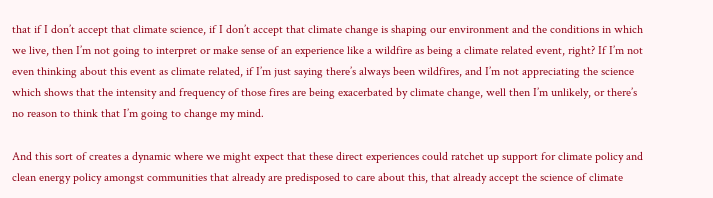that if I don’t accept that climate science, if I don’t accept that climate change is shaping our environment and the conditions in which we live, then I’m not going to interpret or make sense of an experience like a wildfire as being a climate related event, right? If I’m not even thinking about this event as climate related, if I’m just saying there’s always been wildfires, and I’m not appreciating the science which shows that the intensity and frequency of those fires are being exacerbated by climate change, well then I’m unlikely, or there’s no reason to think that I’m going to change my mind.

And this sort of creates a dynamic where we might expect that these direct experiences could ratchet up support for climate policy and clean energy policy amongst communities that already are predisposed to care about this, that already accept the science of climate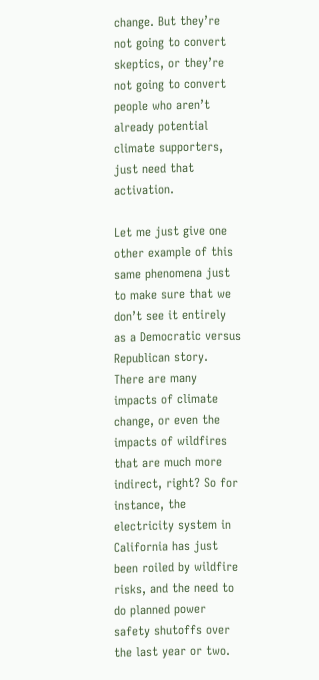change. But they’re not going to convert skeptics, or they’re not going to convert people who aren’t already potential climate supporters, just need that activation.

Let me just give one other example of this same phenomena just to make sure that we don’t see it entirely as a Democratic versus Republican story. There are many impacts of climate change, or even the impacts of wildfires that are much more indirect, right? So for instance, the electricity system in California has just been roiled by wildfire risks, and the need to do planned power safety shutoffs over the last year or two.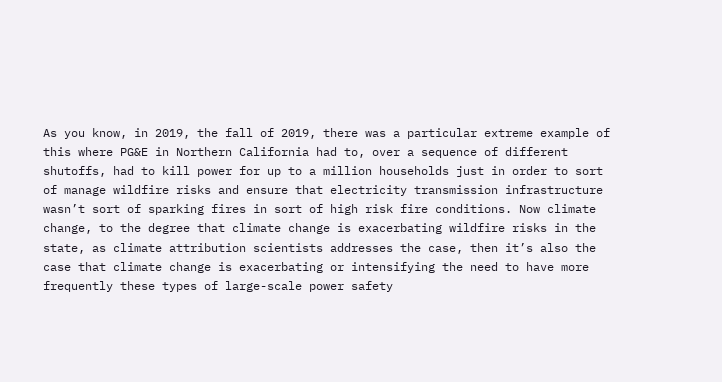As you know, in 2019, the fall of 2019, there was a particular extreme example of this where PG&E in Northern California had to, over a sequence of different shutoffs, had to kill power for up to a million households just in order to sort of manage wildfire risks and ensure that electricity transmission infrastructure wasn’t sort of sparking fires in sort of high risk fire conditions. Now climate change, to the degree that climate change is exacerbating wildfire risks in the state, as climate attribution scientists addresses the case, then it’s also the case that climate change is exacerbating or intensifying the need to have more frequently these types of large-scale power safety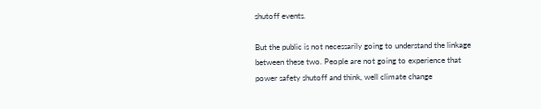shutoff events.

But the public is not necessarily going to understand the linkage between these two. People are not going to experience that power safety shutoff and think, well climate change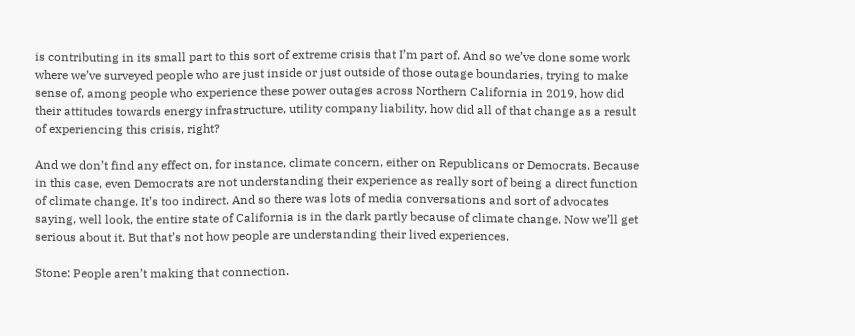is contributing in its small part to this sort of extreme crisis that I’m part of. And so we’ve done some work where we’ve surveyed people who are just inside or just outside of those outage boundaries, trying to make sense of, among people who experience these power outages across Northern California in 2019, how did their attitudes towards energy infrastructure, utility company liability, how did all of that change as a result of experiencing this crisis, right?

And we don’t find any effect on, for instance, climate concern, either on Republicans or Democrats. Because in this case, even Democrats are not understanding their experience as really sort of being a direct function of climate change. It’s too indirect. And so there was lots of media conversations and sort of advocates saying, well look, the entire state of California is in the dark partly because of climate change. Now we’ll get serious about it. But that’s not how people are understanding their lived experiences.

Stone: People aren’t making that connection.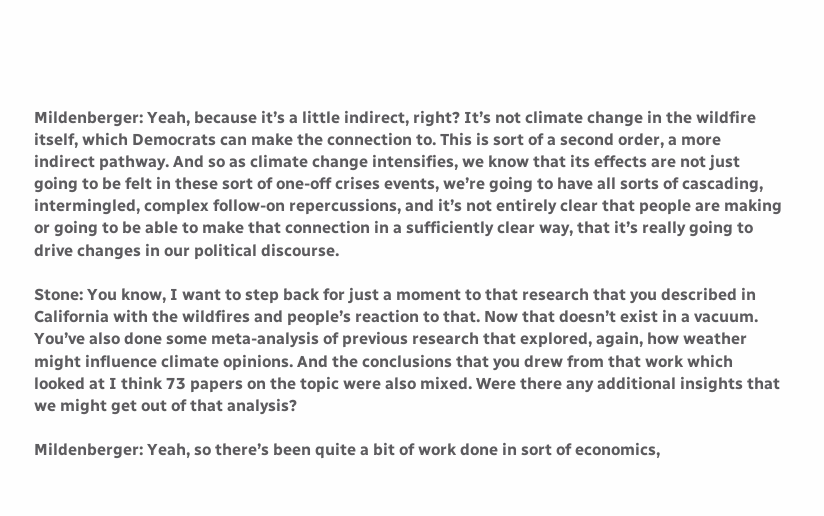Mildenberger: Yeah, because it’s a little indirect, right? It’s not climate change in the wildfire itself, which Democrats can make the connection to. This is sort of a second order, a more indirect pathway. And so as climate change intensifies, we know that its effects are not just going to be felt in these sort of one-off crises events, we’re going to have all sorts of cascading, intermingled, complex follow-on repercussions, and it’s not entirely clear that people are making or going to be able to make that connection in a sufficiently clear way, that it’s really going to drive changes in our political discourse.

Stone: You know, I want to step back for just a moment to that research that you described in California with the wildfires and people’s reaction to that. Now that doesn’t exist in a vacuum. You’ve also done some meta-analysis of previous research that explored, again, how weather might influence climate opinions. And the conclusions that you drew from that work which looked at I think 73 papers on the topic were also mixed. Were there any additional insights that we might get out of that analysis?

Mildenberger: Yeah, so there’s been quite a bit of work done in sort of economics,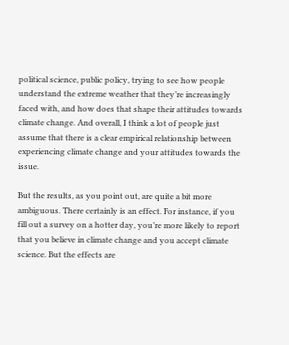political science, public policy, trying to see how people understand the extreme weather that they’re increasingly faced with, and how does that shape their attitudes towards climate change. And overall, I think a lot of people just assume that there is a clear empirical relationship between experiencing climate change and your attitudes towards the issue.

But the results, as you point out, are quite a bit more ambiguous. There certainly is an effect. For instance, if you fill out a survey on a hotter day, you’re more likely to report that you believe in climate change and you accept climate science. But the effects are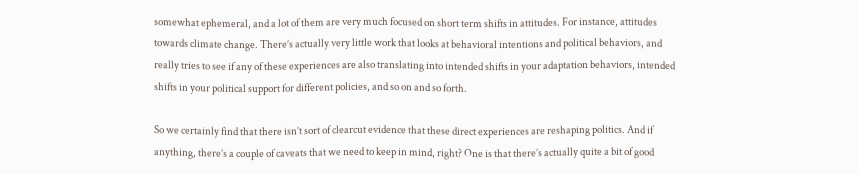somewhat ephemeral, and a lot of them are very much focused on short term shifts in attitudes. For instance, attitudes towards climate change. There’s actually very little work that looks at behavioral intentions and political behaviors, and really tries to see if any of these experiences are also translating into intended shifts in your adaptation behaviors, intended shifts in your political support for different policies, and so on and so forth.

So we certainly find that there isn’t sort of clearcut evidence that these direct experiences are reshaping politics. And if anything, there’s a couple of caveats that we need to keep in mind, right? One is that there’s actually quite a bit of good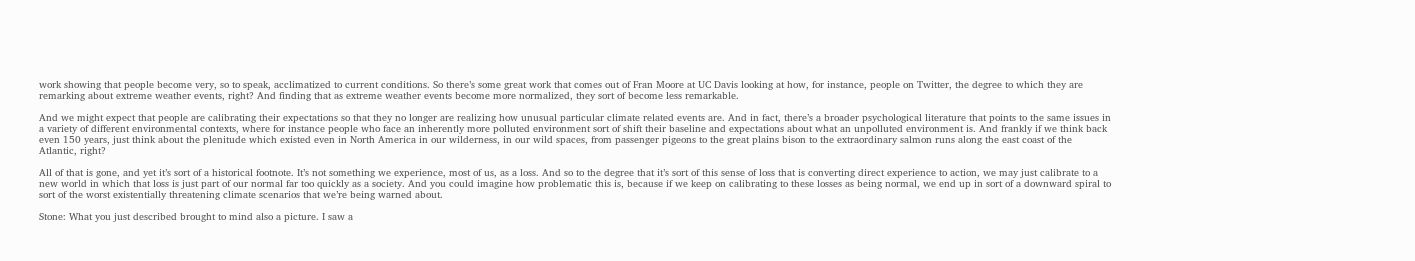work showing that people become very, so to speak, acclimatized to current conditions. So there’s some great work that comes out of Fran Moore at UC Davis looking at how, for instance, people on Twitter, the degree to which they are remarking about extreme weather events, right? And finding that as extreme weather events become more normalized, they sort of become less remarkable.

And we might expect that people are calibrating their expectations so that they no longer are realizing how unusual particular climate related events are. And in fact, there’s a broader psychological literature that points to the same issues in a variety of different environmental contexts, where for instance people who face an inherently more polluted environment sort of shift their baseline and expectations about what an unpolluted environment is. And frankly if we think back even 150 years, just think about the plenitude which existed even in North America in our wilderness, in our wild spaces, from passenger pigeons to the great plains bison to the extraordinary salmon runs along the east coast of the Atlantic, right?

All of that is gone, and yet it’s sort of a historical footnote. It’s not something we experience, most of us, as a loss. And so to the degree that it’s sort of this sense of loss that is converting direct experience to action, we may just calibrate to a new world in which that loss is just part of our normal far too quickly as a society. And you could imagine how problematic this is, because if we keep on calibrating to these losses as being normal, we end up in sort of a downward spiral to sort of the worst existentially threatening climate scenarios that we’re being warned about.

Stone: What you just described brought to mind also a picture. I saw a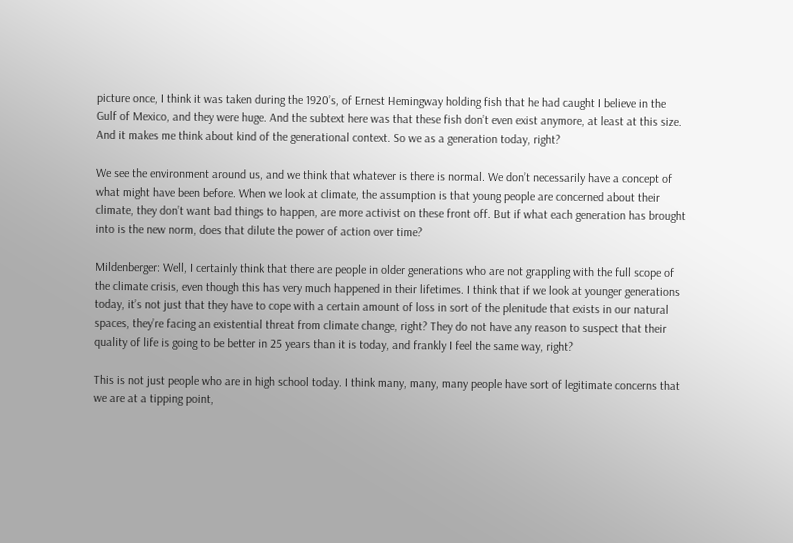picture once, I think it was taken during the 1920’s, of Ernest Hemingway holding fish that he had caught I believe in the Gulf of Mexico, and they were huge. And the subtext here was that these fish don’t even exist anymore, at least at this size. And it makes me think about kind of the generational context. So we as a generation today, right?

We see the environment around us, and we think that whatever is there is normal. We don’t necessarily have a concept of what might have been before. When we look at climate, the assumption is that young people are concerned about their climate, they don’t want bad things to happen, are more activist on these front off. But if what each generation has brought into is the new norm, does that dilute the power of action over time?

Mildenberger: Well, I certainly think that there are people in older generations who are not grappling with the full scope of the climate crisis, even though this has very much happened in their lifetimes. I think that if we look at younger generations today, it’s not just that they have to cope with a certain amount of loss in sort of the plenitude that exists in our natural spaces, they’re facing an existential threat from climate change, right? They do not have any reason to suspect that their quality of life is going to be better in 25 years than it is today, and frankly I feel the same way, right?

This is not just people who are in high school today. I think many, many, many people have sort of legitimate concerns that we are at a tipping point,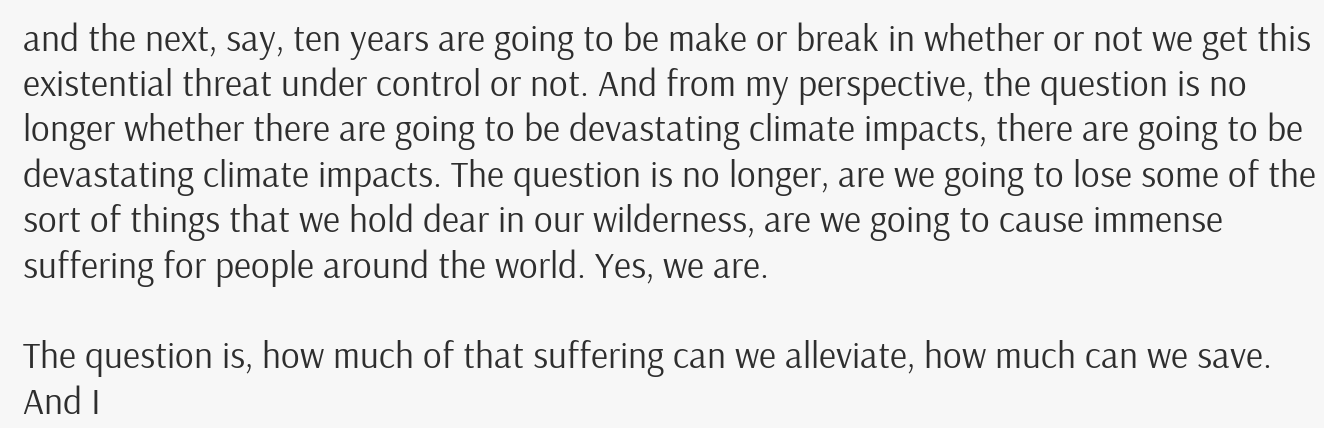and the next, say, ten years are going to be make or break in whether or not we get this existential threat under control or not. And from my perspective, the question is no longer whether there are going to be devastating climate impacts, there are going to be devastating climate impacts. The question is no longer, are we going to lose some of the sort of things that we hold dear in our wilderness, are we going to cause immense suffering for people around the world. Yes, we are.

The question is, how much of that suffering can we alleviate, how much can we save. And I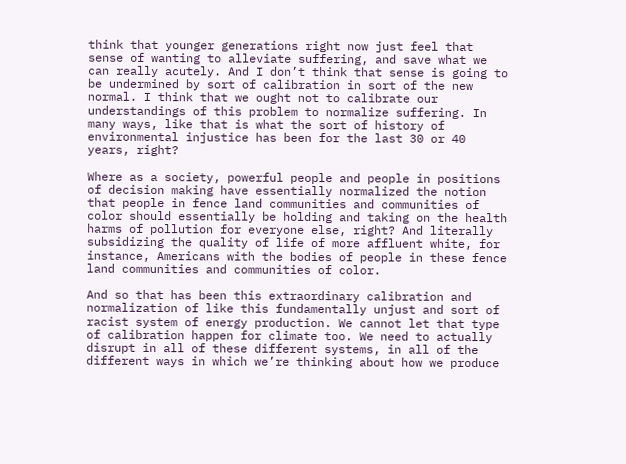think that younger generations right now just feel that sense of wanting to alleviate suffering, and save what we can really acutely. And I don’t think that sense is going to be undermined by sort of calibration in sort of the new normal. I think that we ought not to calibrate our understandings of this problem to normalize suffering. In many ways, like that is what the sort of history of environmental injustice has been for the last 30 or 40 years, right?

Where as a society, powerful people and people in positions of decision making have essentially normalized the notion that people in fence land communities and communities of color should essentially be holding and taking on the health harms of pollution for everyone else, right? And literally subsidizing the quality of life of more affluent white, for instance, Americans with the bodies of people in these fence land communities and communities of color.

And so that has been this extraordinary calibration and normalization of like this fundamentally unjust and sort of racist system of energy production. We cannot let that type of calibration happen for climate too. We need to actually disrupt in all of these different systems, in all of the different ways in which we’re thinking about how we produce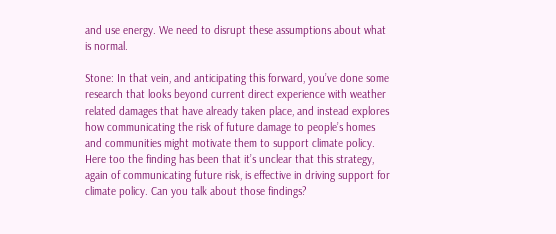and use energy. We need to disrupt these assumptions about what is normal.

Stone: In that vein, and anticipating this forward, you’ve done some research that looks beyond current direct experience with weather related damages that have already taken place, and instead explores how communicating the risk of future damage to people’s homes and communities might motivate them to support climate policy. Here too the finding has been that it’s unclear that this strategy, again of communicating future risk, is effective in driving support for climate policy. Can you talk about those findings?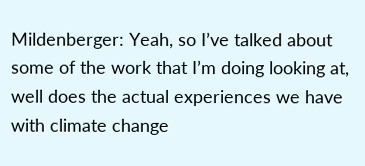Mildenberger: Yeah, so I’ve talked about some of the work that I’m doing looking at, well does the actual experiences we have with climate change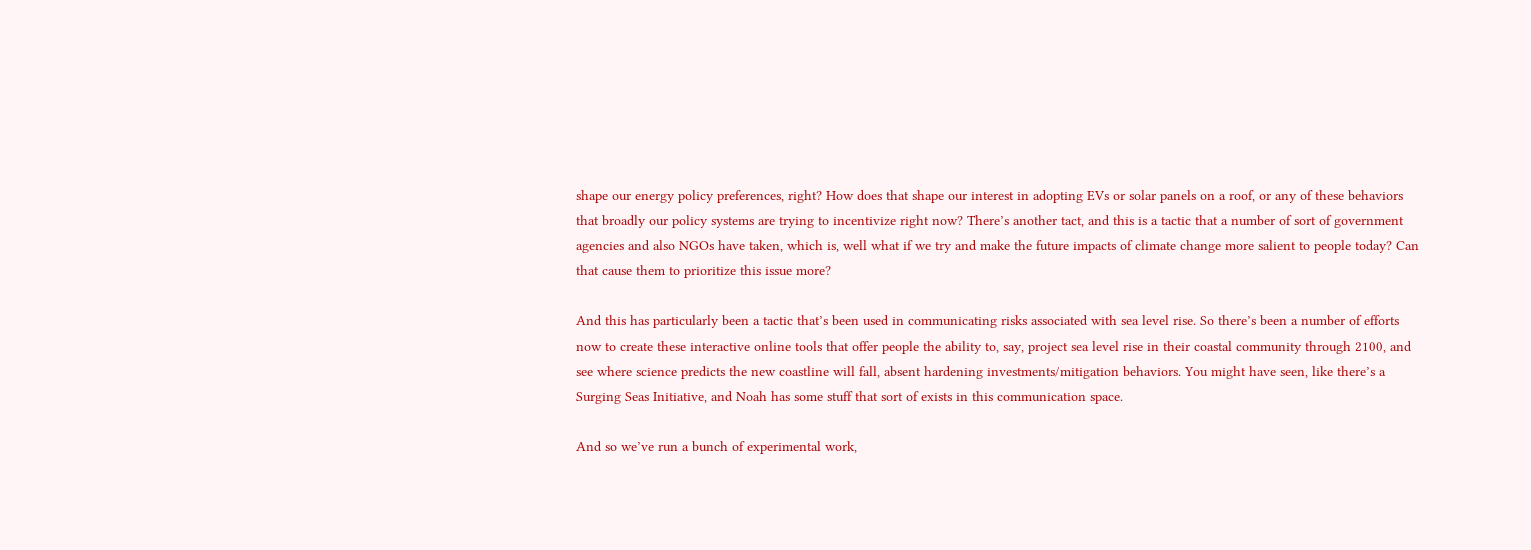shape our energy policy preferences, right? How does that shape our interest in adopting EVs or solar panels on a roof, or any of these behaviors that broadly our policy systems are trying to incentivize right now? There’s another tact, and this is a tactic that a number of sort of government agencies and also NGOs have taken, which is, well what if we try and make the future impacts of climate change more salient to people today? Can that cause them to prioritize this issue more?

And this has particularly been a tactic that’s been used in communicating risks associated with sea level rise. So there’s been a number of efforts now to create these interactive online tools that offer people the ability to, say, project sea level rise in their coastal community through 2100, and see where science predicts the new coastline will fall, absent hardening investments/mitigation behaviors. You might have seen, like there’s a Surging Seas Initiative, and Noah has some stuff that sort of exists in this communication space.

And so we’ve run a bunch of experimental work,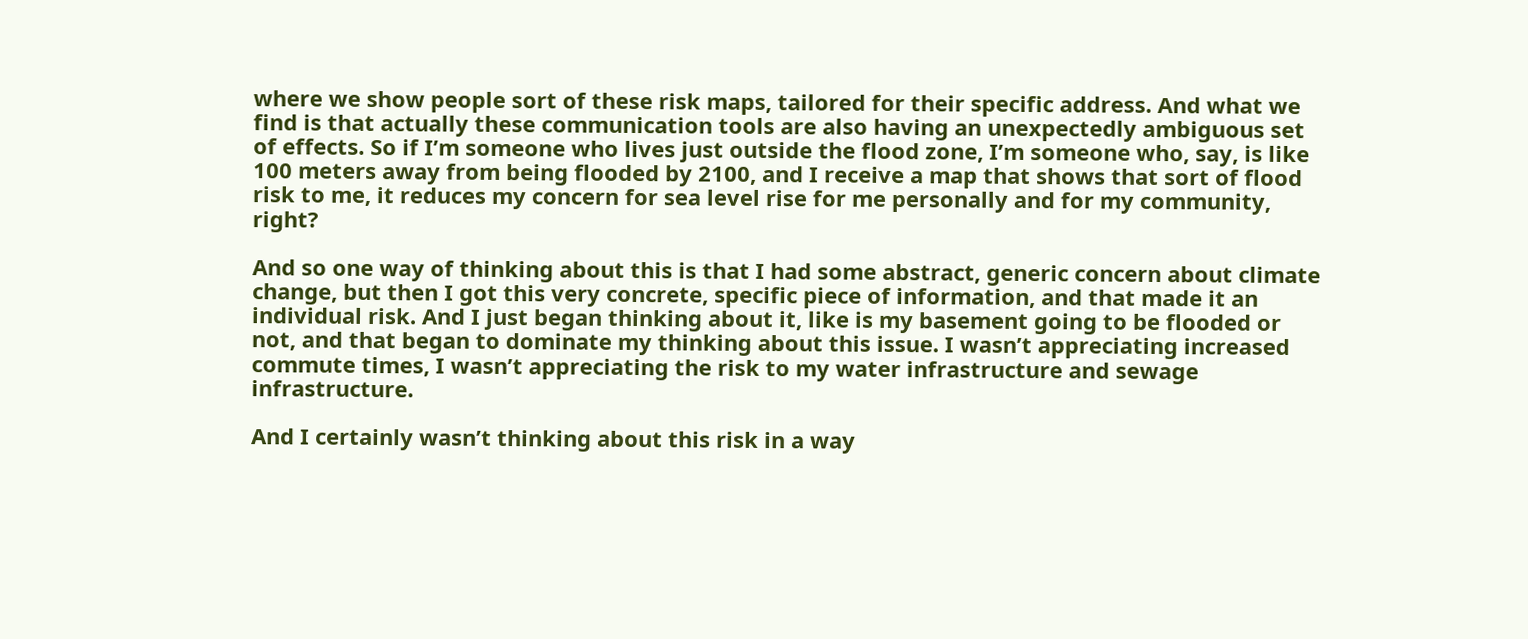where we show people sort of these risk maps, tailored for their specific address. And what we find is that actually these communication tools are also having an unexpectedly ambiguous set of effects. So if I’m someone who lives just outside the flood zone, I’m someone who, say, is like 100 meters away from being flooded by 2100, and I receive a map that shows that sort of flood risk to me, it reduces my concern for sea level rise for me personally and for my community, right?

And so one way of thinking about this is that I had some abstract, generic concern about climate change, but then I got this very concrete, specific piece of information, and that made it an individual risk. And I just began thinking about it, like is my basement going to be flooded or not, and that began to dominate my thinking about this issue. I wasn’t appreciating increased commute times, I wasn’t appreciating the risk to my water infrastructure and sewage infrastructure.

And I certainly wasn’t thinking about this risk in a way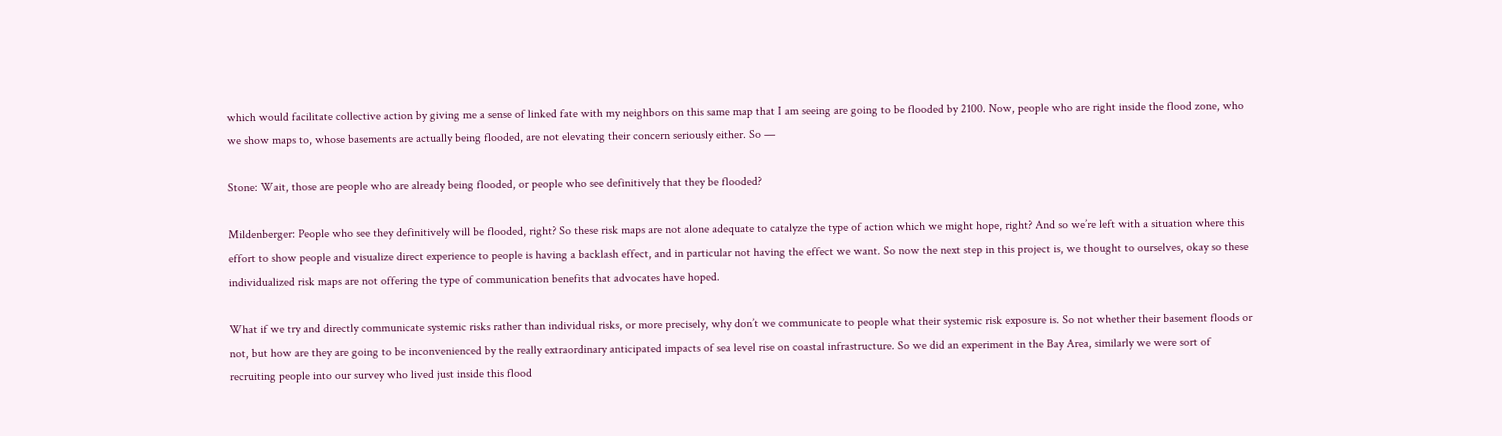which would facilitate collective action by giving me a sense of linked fate with my neighbors on this same map that I am seeing are going to be flooded by 2100. Now, people who are right inside the flood zone, who we show maps to, whose basements are actually being flooded, are not elevating their concern seriously either. So —

Stone: Wait, those are people who are already being flooded, or people who see definitively that they be flooded?

Mildenberger: People who see they definitively will be flooded, right? So these risk maps are not alone adequate to catalyze the type of action which we might hope, right? And so we’re left with a situation where this effort to show people and visualize direct experience to people is having a backlash effect, and in particular not having the effect we want. So now the next step in this project is, we thought to ourselves, okay so these individualized risk maps are not offering the type of communication benefits that advocates have hoped.

What if we try and directly communicate systemic risks rather than individual risks, or more precisely, why don’t we communicate to people what their systemic risk exposure is. So not whether their basement floods or not, but how are they are going to be inconvenienced by the really extraordinary anticipated impacts of sea level rise on coastal infrastructure. So we did an experiment in the Bay Area, similarly we were sort of recruiting people into our survey who lived just inside this flood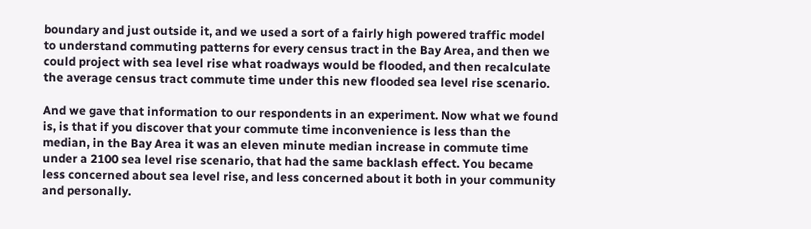boundary and just outside it, and we used a sort of a fairly high powered traffic model to understand commuting patterns for every census tract in the Bay Area, and then we could project with sea level rise what roadways would be flooded, and then recalculate the average census tract commute time under this new flooded sea level rise scenario.

And we gave that information to our respondents in an experiment. Now what we found is, is that if you discover that your commute time inconvenience is less than the median, in the Bay Area it was an eleven minute median increase in commute time under a 2100 sea level rise scenario, that had the same backlash effect. You became less concerned about sea level rise, and less concerned about it both in your community and personally.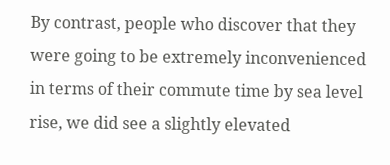By contrast, people who discover that they were going to be extremely inconvenienced in terms of their commute time by sea level rise, we did see a slightly elevated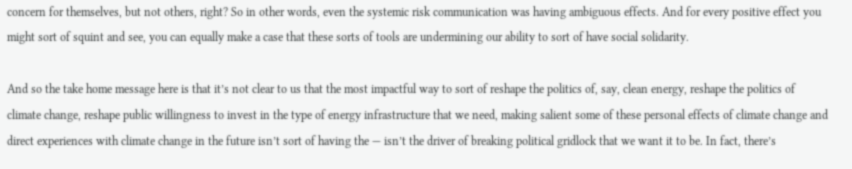concern for themselves, but not others, right? So in other words, even the systemic risk communication was having ambiguous effects. And for every positive effect you might sort of squint and see, you can equally make a case that these sorts of tools are undermining our ability to sort of have social solidarity.

And so the take home message here is that it’s not clear to us that the most impactful way to sort of reshape the politics of, say, clean energy, reshape the politics of climate change, reshape public willingness to invest in the type of energy infrastructure that we need, making salient some of these personal effects of climate change and direct experiences with climate change in the future isn’t sort of having the — isn’t the driver of breaking political gridlock that we want it to be. In fact, there’s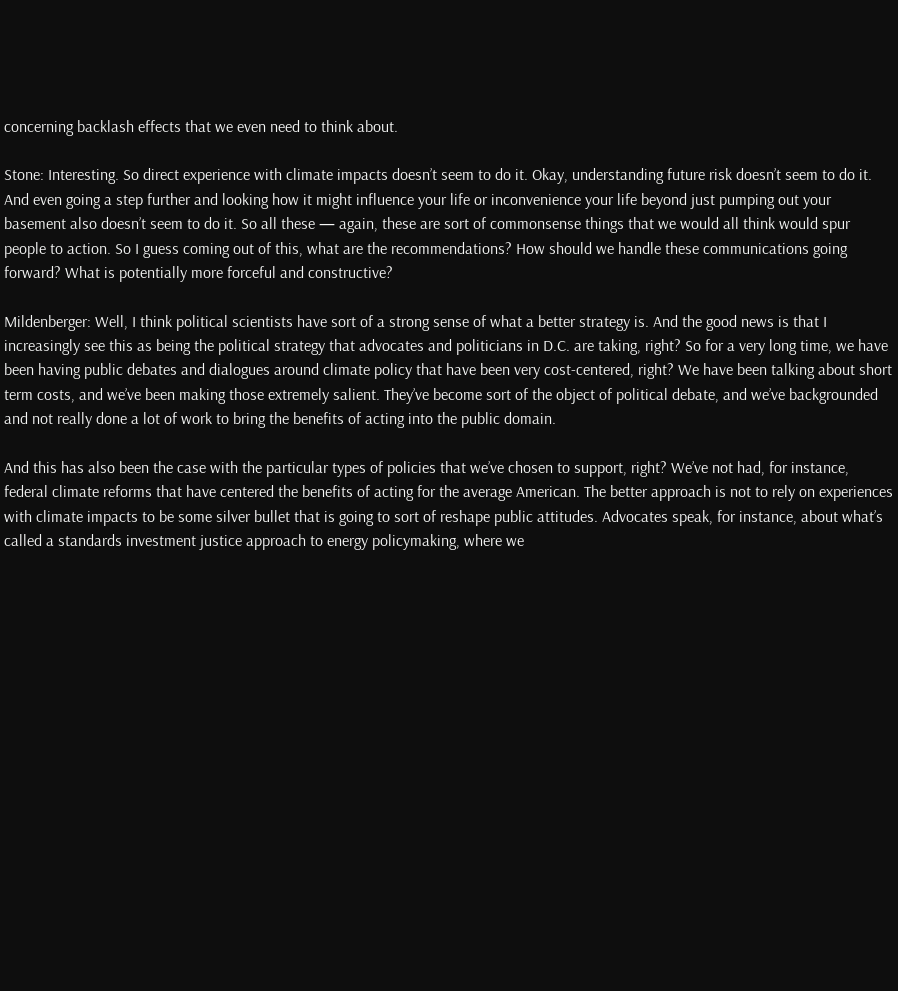concerning backlash effects that we even need to think about.

Stone: Interesting. So direct experience with climate impacts doesn’t seem to do it. Okay, understanding future risk doesn’t seem to do it. And even going a step further and looking how it might influence your life or inconvenience your life beyond just pumping out your basement also doesn’t seem to do it. So all these — again, these are sort of commonsense things that we would all think would spur people to action. So I guess coming out of this, what are the recommendations? How should we handle these communications going forward? What is potentially more forceful and constructive?

Mildenberger: Well, I think political scientists have sort of a strong sense of what a better strategy is. And the good news is that I increasingly see this as being the political strategy that advocates and politicians in D.C. are taking, right? So for a very long time, we have been having public debates and dialogues around climate policy that have been very cost-centered, right? We have been talking about short term costs, and we’ve been making those extremely salient. They’ve become sort of the object of political debate, and we’ve backgrounded and not really done a lot of work to bring the benefits of acting into the public domain.

And this has also been the case with the particular types of policies that we’ve chosen to support, right? We’ve not had, for instance, federal climate reforms that have centered the benefits of acting for the average American. The better approach is not to rely on experiences with climate impacts to be some silver bullet that is going to sort of reshape public attitudes. Advocates speak, for instance, about what’s called a standards investment justice approach to energy policymaking, where we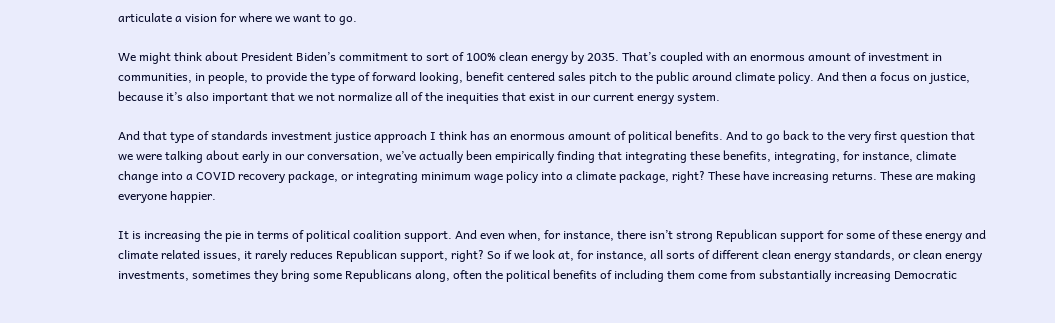articulate a vision for where we want to go.

We might think about President Biden’s commitment to sort of 100% clean energy by 2035. That’s coupled with an enormous amount of investment in communities, in people, to provide the type of forward looking, benefit centered sales pitch to the public around climate policy. And then a focus on justice, because it’s also important that we not normalize all of the inequities that exist in our current energy system.

And that type of standards investment justice approach I think has an enormous amount of political benefits. And to go back to the very first question that we were talking about early in our conversation, we’ve actually been empirically finding that integrating these benefits, integrating, for instance, climate change into a COVID recovery package, or integrating minimum wage policy into a climate package, right? These have increasing returns. These are making everyone happier.

It is increasing the pie in terms of political coalition support. And even when, for instance, there isn’t strong Republican support for some of these energy and climate related issues, it rarely reduces Republican support, right? So if we look at, for instance, all sorts of different clean energy standards, or clean energy investments, sometimes they bring some Republicans along, often the political benefits of including them come from substantially increasing Democratic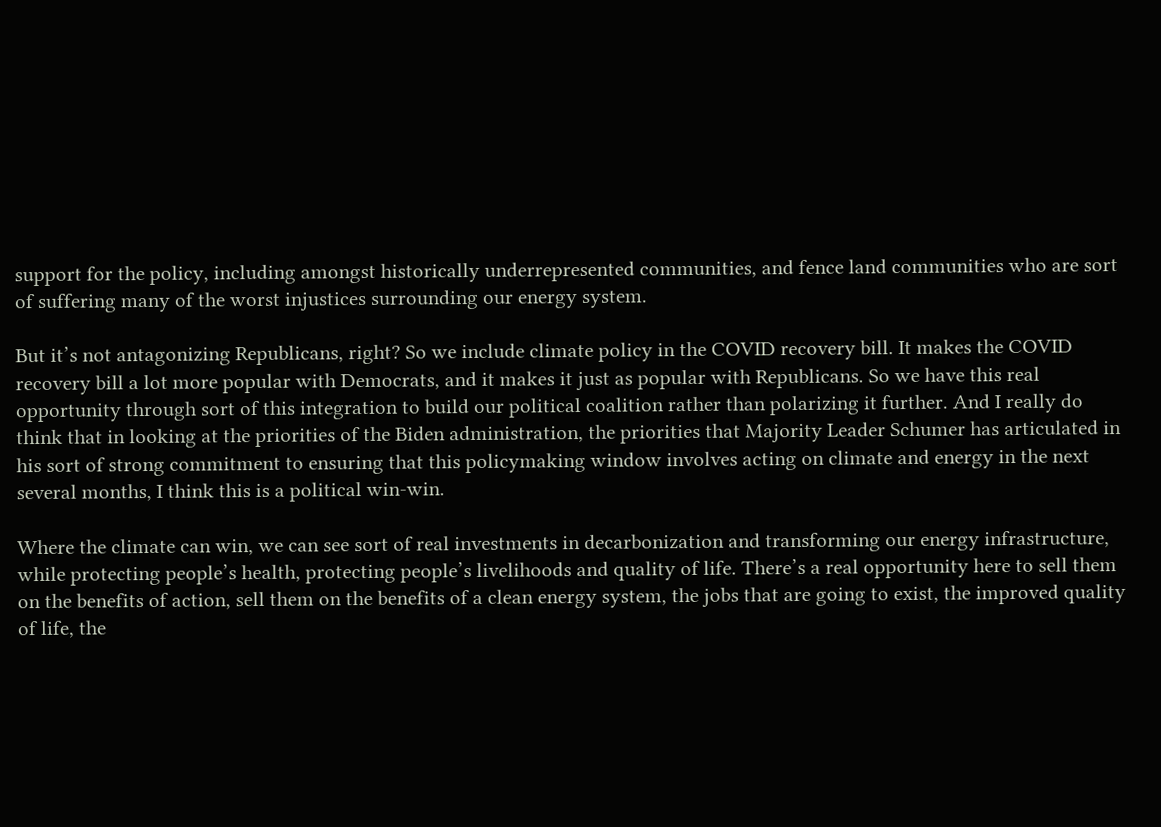support for the policy, including amongst historically underrepresented communities, and fence land communities who are sort of suffering many of the worst injustices surrounding our energy system.

But it’s not antagonizing Republicans, right? So we include climate policy in the COVID recovery bill. It makes the COVID recovery bill a lot more popular with Democrats, and it makes it just as popular with Republicans. So we have this real opportunity through sort of this integration to build our political coalition rather than polarizing it further. And I really do think that in looking at the priorities of the Biden administration, the priorities that Majority Leader Schumer has articulated in his sort of strong commitment to ensuring that this policymaking window involves acting on climate and energy in the next several months, I think this is a political win-win.

Where the climate can win, we can see sort of real investments in decarbonization and transforming our energy infrastructure, while protecting people’s health, protecting people’s livelihoods and quality of life. There’s a real opportunity here to sell them on the benefits of action, sell them on the benefits of a clean energy system, the jobs that are going to exist, the improved quality of life, the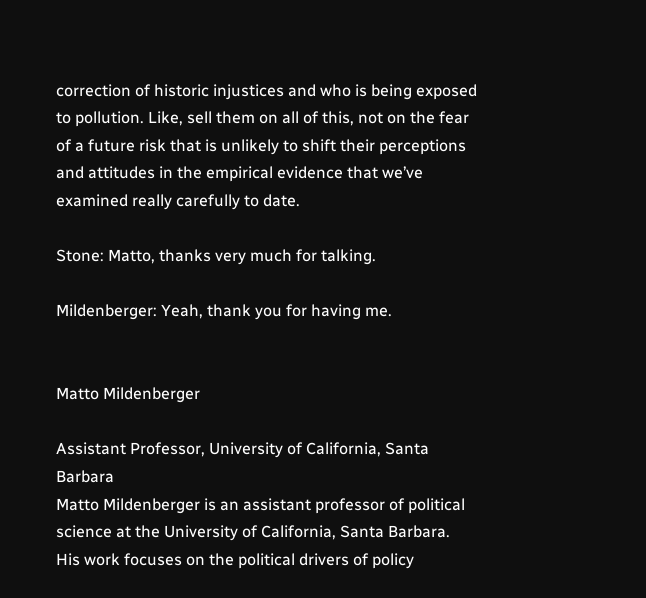correction of historic injustices and who is being exposed to pollution. Like, sell them on all of this, not on the fear of a future risk that is unlikely to shift their perceptions and attitudes in the empirical evidence that we’ve examined really carefully to date.

Stone: Matto, thanks very much for talking.

Mildenberger: Yeah, thank you for having me.


Matto Mildenberger

Assistant Professor, University of California, Santa Barbara
Matto Mildenberger is an assistant professor of political science at the University of California, Santa Barbara. His work focuses on the political drivers of policy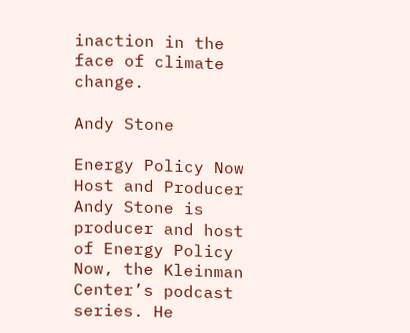inaction in the face of climate change.

Andy Stone

Energy Policy Now Host and Producer
Andy Stone is producer and host of Energy Policy Now, the Kleinman Center’s podcast series. He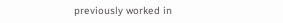previously worked in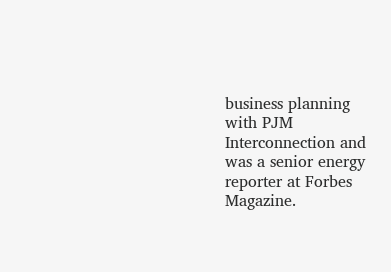business planning with PJM Interconnection and was a senior energy reporter at Forbes Magazine.